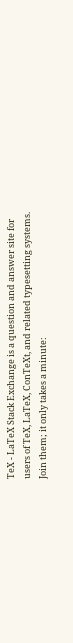TeX - LaTeX Stack Exchange is a question and answer site for users of TeX, LaTeX, ConTeXt, and related typesetting systems. Join them; it only takes a minute: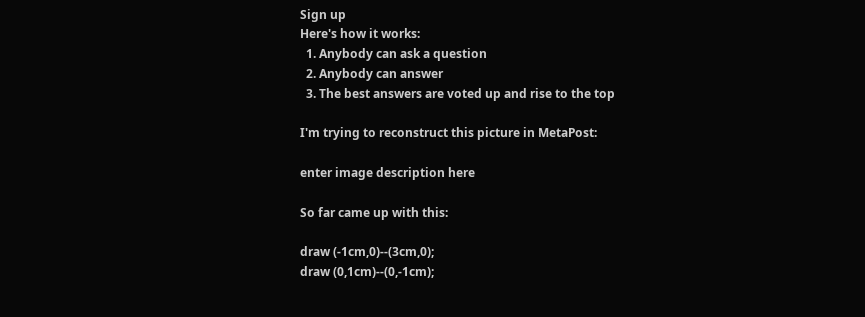Sign up
Here's how it works:
  1. Anybody can ask a question
  2. Anybody can answer
  3. The best answers are voted up and rise to the top

I'm trying to reconstruct this picture in MetaPost:

enter image description here

So far came up with this:

draw (-1cm,0)--(3cm,0);
draw (0,1cm)--(0,-1cm);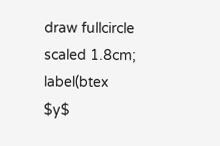draw fullcircle scaled 1.8cm;
label(btex $y$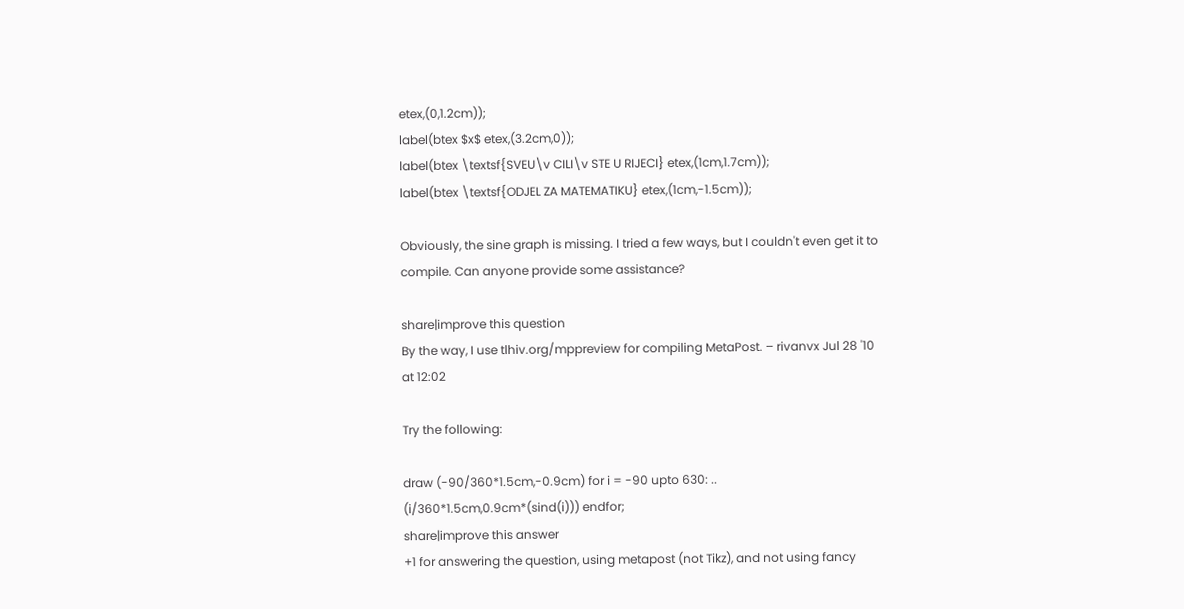etex,(0,1.2cm));
label(btex $x$ etex,(3.2cm,0));
label(btex \textsf{SVEU\v CILI\v STE U RIJECI} etex,(1cm,1.7cm));
label(btex \textsf{ODJEL ZA MATEMATIKU} etex,(1cm,-1.5cm));

Obviously, the sine graph is missing. I tried a few ways, but I couldn't even get it to compile. Can anyone provide some assistance?

share|improve this question
By the way, I use tlhiv.org/mppreview for compiling MetaPost. – rivanvx Jul 28 '10 at 12:02

Try the following:

draw (-90/360*1.5cm,-0.9cm) for i = -90 upto 630: .. (i/360*1.5cm,0.9cm*(sind(i))) endfor;
share|improve this answer
+1 for answering the question, using metapost (not Tikz), and not using fancy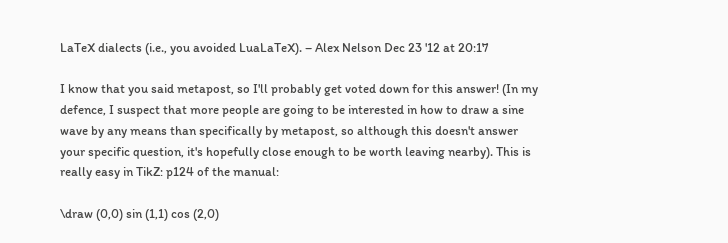LaTeX dialects (i.e., you avoided LuaLaTeX). – Alex Nelson Dec 23 '12 at 20:17

I know that you said metapost, so I'll probably get voted down for this answer! (In my defence, I suspect that more people are going to be interested in how to draw a sine wave by any means than specifically by metapost, so although this doesn't answer your specific question, it's hopefully close enough to be worth leaving nearby). This is really easy in TikZ: p124 of the manual:

\draw (0,0) sin (1,1) cos (2,0)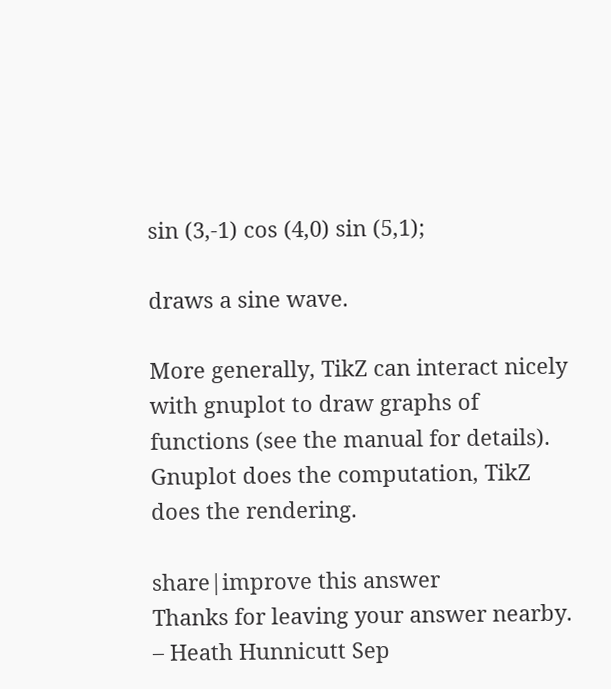sin (3,-1) cos (4,0) sin (5,1);

draws a sine wave.

More generally, TikZ can interact nicely with gnuplot to draw graphs of functions (see the manual for details). Gnuplot does the computation, TikZ does the rendering.

share|improve this answer
Thanks for leaving your answer nearby. – Heath Hunnicutt Sep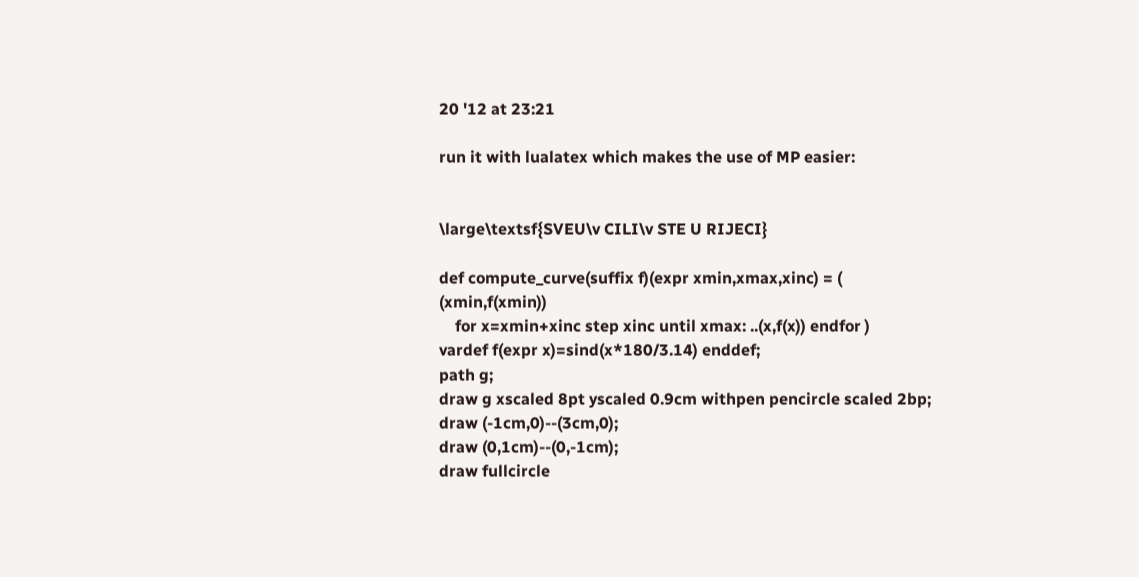20 '12 at 23:21

run it with lualatex which makes the use of MP easier:


\large\textsf{SVEU\v CILI\v STE U RIJECI}

def compute_curve(suffix f)(expr xmin,xmax,xinc) = ( (xmin,f(xmin))
    for x=xmin+xinc step xinc until xmax: ..(x,f(x)) endfor )
vardef f(expr x)=sind(x*180/3.14) enddef;
path g;
draw g xscaled 8pt yscaled 0.9cm withpen pencircle scaled 2bp;
draw (-1cm,0)--(3cm,0);
draw (0,1cm)--(0,-1cm);
draw fullcircle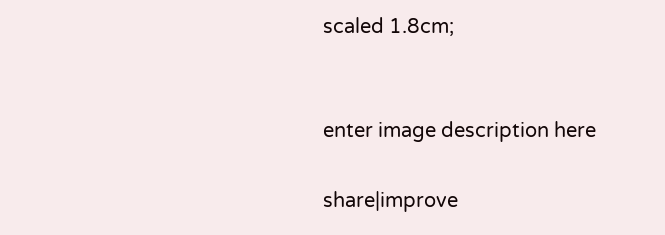scaled 1.8cm;


enter image description here

share|improve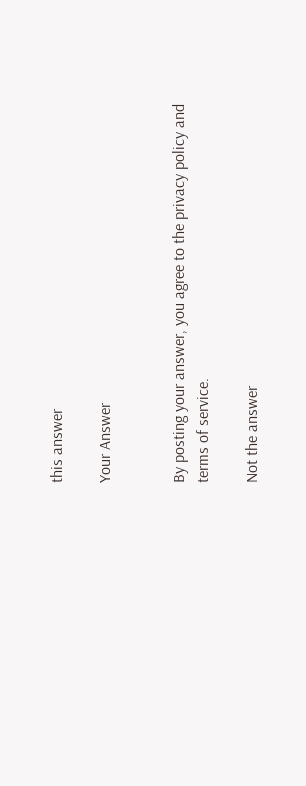this answer

Your Answer


By posting your answer, you agree to the privacy policy and terms of service.

Not the answer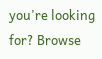you're looking for? Browse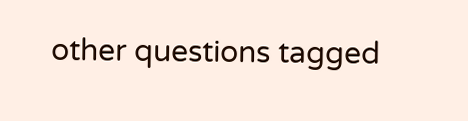other questions tagged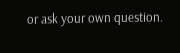or ask your own question.